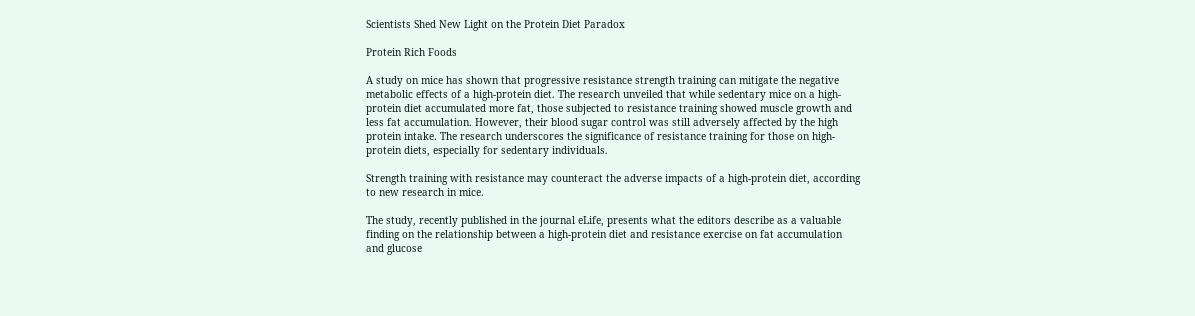Scientists Shed New Light on the Protein Diet Paradox

Protein Rich Foods

A study on mice has shown that progressive resistance strength training can mitigate the negative metabolic effects of a high-protein diet. The research unveiled that while sedentary mice on a high-protein diet accumulated more fat, those subjected to resistance training showed muscle growth and less fat accumulation. However, their blood sugar control was still adversely affected by the high protein intake. The research underscores the significance of resistance training for those on high-protein diets, especially for sedentary individuals.

Strength training with resistance may counteract the adverse impacts of a high-protein diet, according to new research in mice.

The study, recently published in the journal eLife, presents what the editors describe as a valuable finding on the relationship between a high-protein diet and resistance exercise on fat accumulation and glucose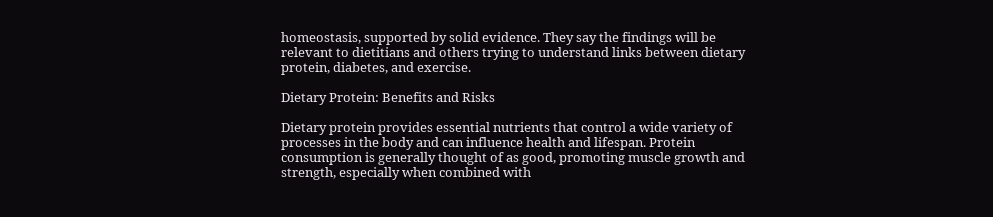homeostasis, supported by solid evidence. They say the findings will be relevant to dietitians and others trying to understand links between dietary protein, diabetes, and exercise.

Dietary Protein: Benefits and Risks

Dietary protein provides essential nutrients that control a wide variety of processes in the body and can influence health and lifespan. Protein consumption is generally thought of as good, promoting muscle growth and strength, especially when combined with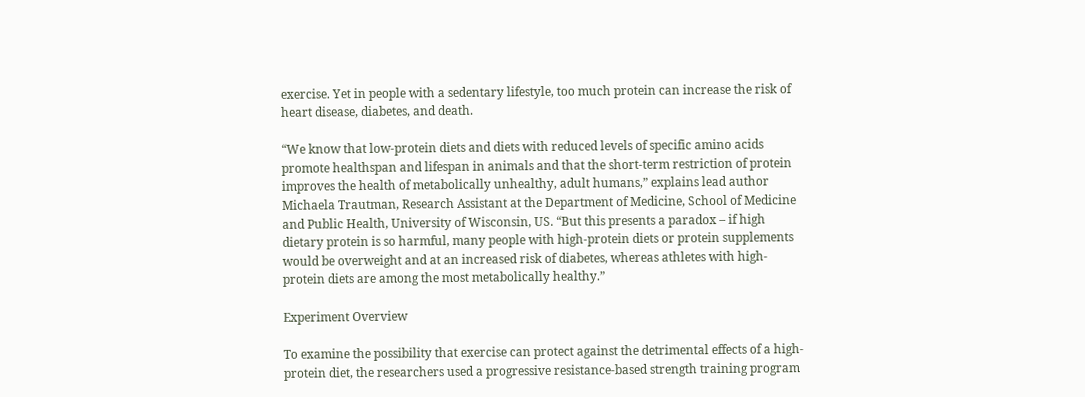exercise. Yet in people with a sedentary lifestyle, too much protein can increase the risk of heart disease, diabetes, and death.

“We know that low-protein diets and diets with reduced levels of specific amino acids promote healthspan and lifespan in animals and that the short-term restriction of protein improves the health of metabolically unhealthy, adult humans,” explains lead author Michaela Trautman, Research Assistant at the Department of Medicine, School of Medicine and Public Health, University of Wisconsin, US. “But this presents a paradox – if high dietary protein is so harmful, many people with high-protein diets or protein supplements would be overweight and at an increased risk of diabetes, whereas athletes with high-protein diets are among the most metabolically healthy.”

Experiment Overview

To examine the possibility that exercise can protect against the detrimental effects of a high-protein diet, the researchers used a progressive resistance-based strength training program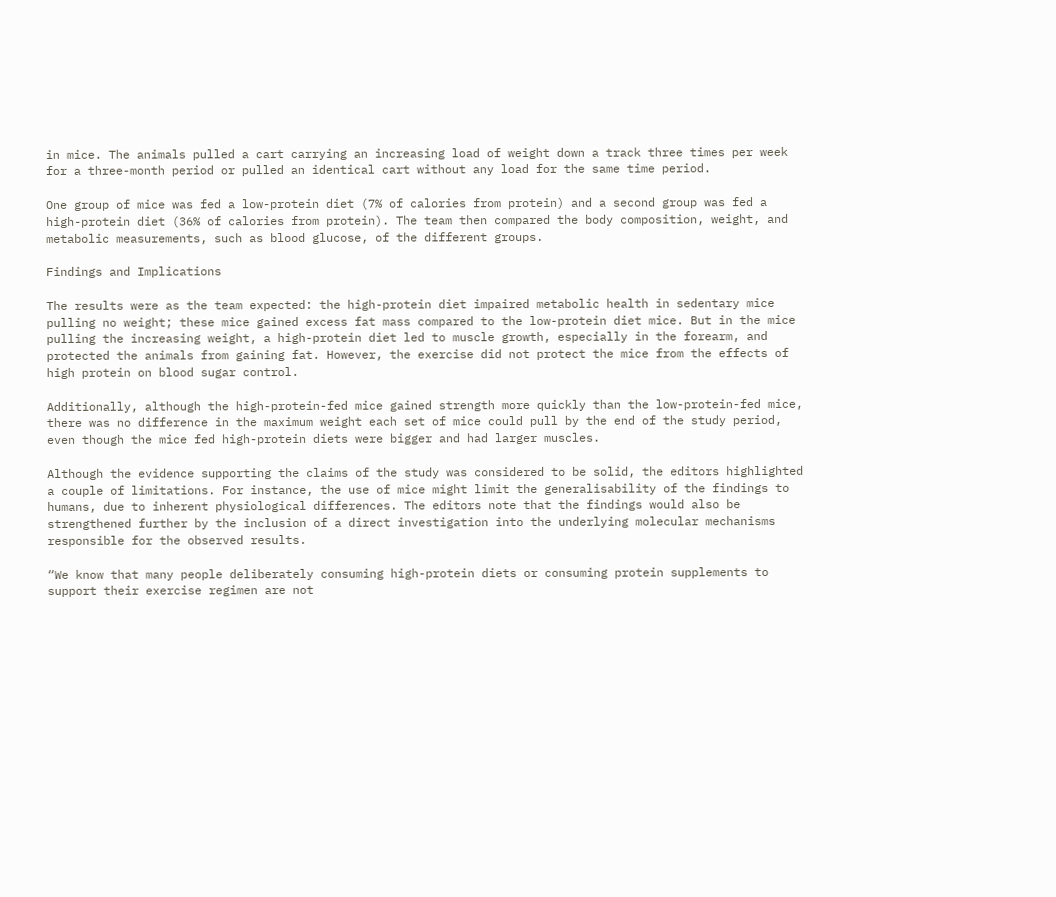in mice. The animals pulled a cart carrying an increasing load of weight down a track three times per week for a three-month period or pulled an identical cart without any load for the same time period.

One group of mice was fed a low-protein diet (7% of calories from protein) and a second group was fed a high-protein diet (36% of calories from protein). The team then compared the body composition, weight, and metabolic measurements, such as blood glucose, of the different groups.

Findings and Implications

The results were as the team expected: the high-protein diet impaired metabolic health in sedentary mice pulling no weight; these mice gained excess fat mass compared to the low-protein diet mice. But in the mice pulling the increasing weight, a high-protein diet led to muscle growth, especially in the forearm, and protected the animals from gaining fat. However, the exercise did not protect the mice from the effects of high protein on blood sugar control.

Additionally, although the high-protein-fed mice gained strength more quickly than the low-protein-fed mice, there was no difference in the maximum weight each set of mice could pull by the end of the study period, even though the mice fed high-protein diets were bigger and had larger muscles.

Although the evidence supporting the claims of the study was considered to be solid, the editors highlighted a couple of limitations. For instance, the use of mice might limit the generalisability of the findings to humans, due to inherent physiological differences. The editors note that the findings would also be strengthened further by the inclusion of a direct investigation into the underlying molecular mechanisms responsible for the observed results.

“We know that many people deliberately consuming high-protein diets or consuming protein supplements to support their exercise regimen are not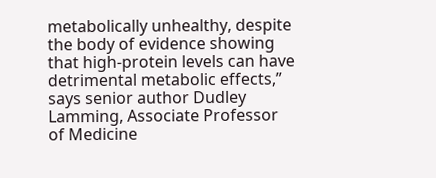metabolically unhealthy, despite the body of evidence showing that high-protein levels can have detrimental metabolic effects,” says senior author Dudley Lamming, Associate Professor of Medicine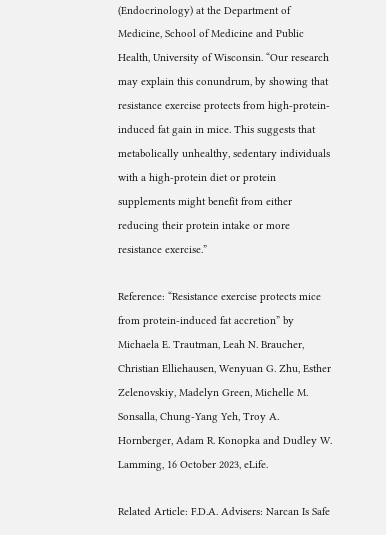(Endocrinology) at the Department of Medicine, School of Medicine and Public Health, University of Wisconsin. “Our research may explain this conundrum, by showing that resistance exercise protects from high-protein-induced fat gain in mice. This suggests that metabolically unhealthy, sedentary individuals with a high-protein diet or protein supplements might benefit from either reducing their protein intake or more resistance exercise.”

Reference: “Resistance exercise protects mice from protein-induced fat accretion” by Michaela E. Trautman, Leah N. Braucher, Christian Elliehausen, Wenyuan G. Zhu, Esther Zelenovskiy, Madelyn Green, Michelle M. Sonsalla, Chung-Yang Yeh, Troy A. Hornberger, Adam R. Konopka and Dudley W. Lamming, 16 October 2023, eLife.

Related Article: F.D.A. Advisers: Narcan Is Safe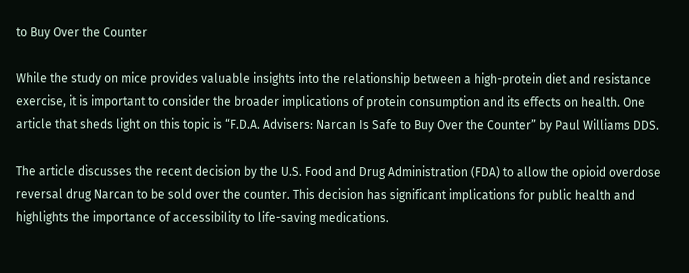to Buy Over the Counter

While the study on mice provides valuable insights into the relationship between a high-protein diet and resistance exercise, it is important to consider the broader implications of protein consumption and its effects on health. One article that sheds light on this topic is “F.D.A. Advisers: Narcan Is Safe to Buy Over the Counter” by Paul Williams DDS.

The article discusses the recent decision by the U.S. Food and Drug Administration (FDA) to allow the opioid overdose reversal drug Narcan to be sold over the counter. This decision has significant implications for public health and highlights the importance of accessibility to life-saving medications.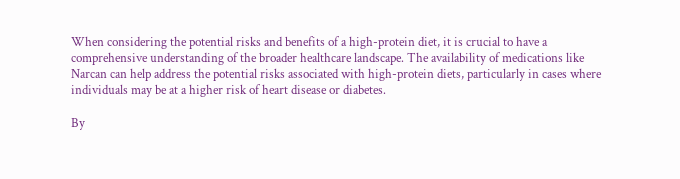When considering the potential risks and benefits of a high-protein diet, it is crucial to have a comprehensive understanding of the broader healthcare landscape. The availability of medications like Narcan can help address the potential risks associated with high-protein diets, particularly in cases where individuals may be at a higher risk of heart disease or diabetes.

By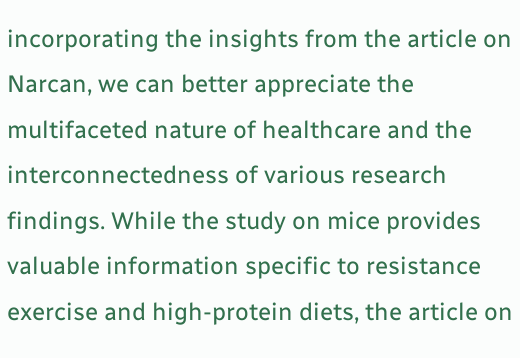incorporating the insights from the article on Narcan, we can better appreciate the multifaceted nature of healthcare and the interconnectedness of various research findings. While the study on mice provides valuable information specific to resistance exercise and high-protein diets, the article on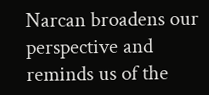Narcan broadens our perspective and reminds us of the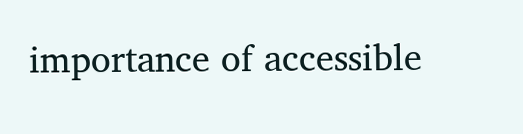importance of accessible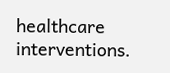healthcare interventions.